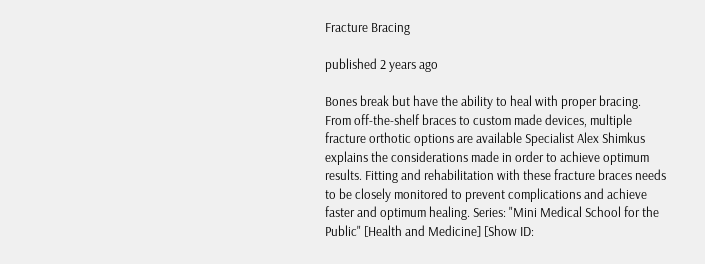Fracture Bracing

published 2 years ago

Bones break but have the ability to heal with proper bracing. From off-the-shelf braces to custom made devices, multiple fracture orthotic options are available Specialist Alex Shimkus explains the considerations made in order to achieve optimum results. Fitting and rehabilitation with these fracture braces needs to be closely monitored to prevent complications and achieve faster and optimum healing. Series: "Mini Medical School for the Public" [Health and Medicine] [Show ID: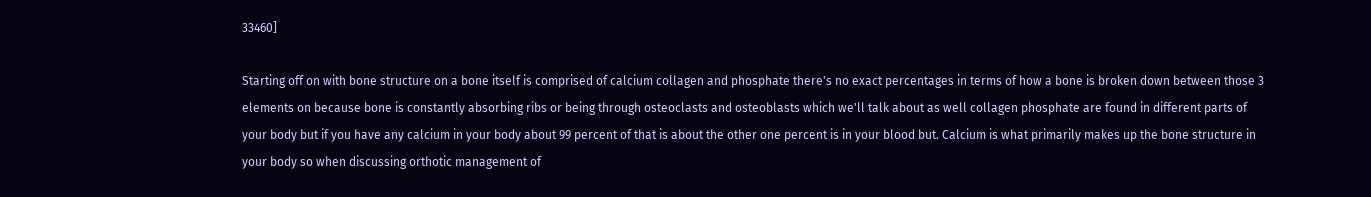33460]

Starting off on with bone structure on a bone itself is comprised of calcium collagen and phosphate there's no exact percentages in terms of how a bone is broken down between those 3 elements on because bone is constantly absorbing ribs or being through osteoclasts and osteoblasts which we'll talk about as well collagen phosphate are found in different parts of your body but if you have any calcium in your body about 99 percent of that is about the other one percent is in your blood but. Calcium is what primarily makes up the bone structure in your body so when discussing orthotic management of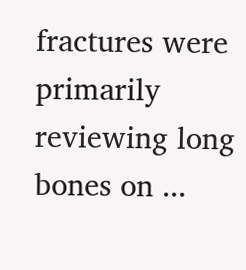fractures were primarily reviewing long bones on ...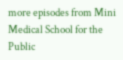more episodes from Mini Medical School for the Public